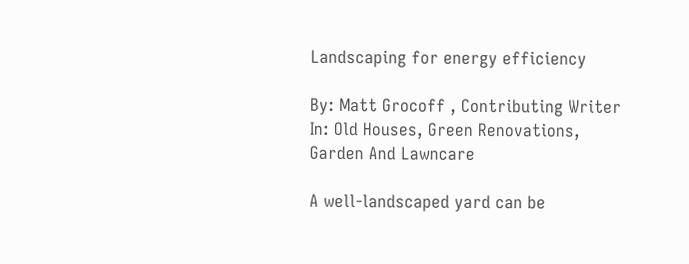Landscaping for energy efficiency

By: Matt Grocoff , Contributing Writer
In: Old Houses, Green Renovations, Garden And Lawncare

A well-landscaped yard can be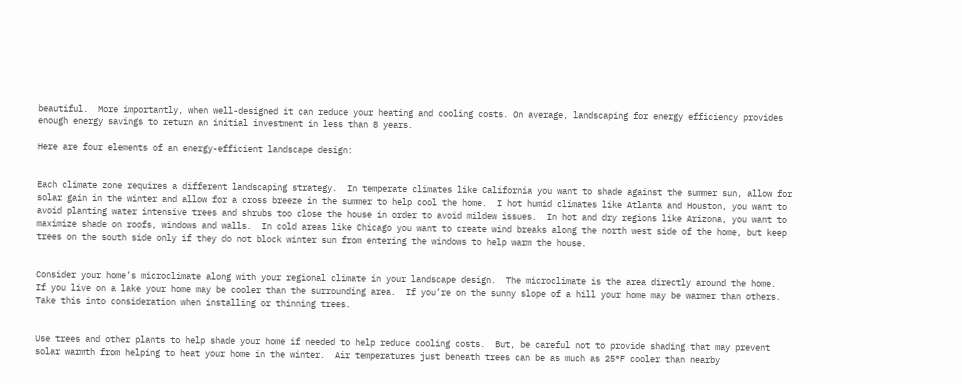beautiful.  More importantly, when well-designed it can reduce your heating and cooling costs. On average, landscaping for energy efficiency provides enough energy savings to return an initial investment in less than 8 years.

Here are four elements of an energy-efficient landscape design:


Each climate zone requires a different landscaping strategy.  In temperate climates like California you want to shade against the summer sun, allow for solar gain in the winter and allow for a cross breeze in the summer to help cool the home.  I hot humid climates like Atlanta and Houston, you want to avoid planting water intensive trees and shrubs too close the house in order to avoid mildew issues.  In hot and dry regions like Arizona, you want to maximize shade on roofs, windows and walls.  In cold areas like Chicago you want to create wind breaks along the north west side of the home, but keep trees on the south side only if they do not block winter sun from entering the windows to help warm the house.


Consider your home’s microclimate along with your regional climate in your landscape design.  The microclimate is the area directly around the home.  If you live on a lake your home may be cooler than the surrounding area.  If you’re on the sunny slope of a hill your home may be warmer than others.  Take this into consideration when installing or thinning trees.


Use trees and other plants to help shade your home if needed to help reduce cooling costs.  But, be careful not to provide shading that may prevent solar warmth from helping to heat your home in the winter.  Air temperatures just beneath trees can be as much as 25°F cooler than nearby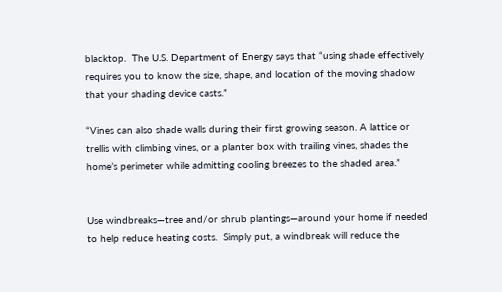blacktop.  The U.S. Department of Energy says that “using shade effectively requires you to know the size, shape, and location of the moving shadow that your shading device casts.”

“Vines can also shade walls during their first growing season. A lattice or trellis with climbing vines, or a planter box with trailing vines, shades the home’s perimeter while admitting cooling breezes to the shaded area.”


Use windbreaks—tree and/or shrub plantings—around your home if needed to help reduce heating costs.  Simply put, a windbreak will reduce the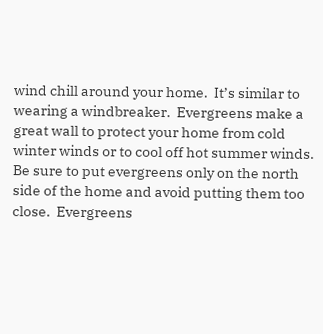wind chill around your home.  It’s similar to wearing a windbreaker.  Evergreens make a great wall to protect your home from cold winter winds or to cool off hot summer winds.  Be sure to put evergreens only on the north side of the home and avoid putting them too close.  Evergreens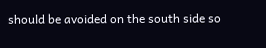should be avoided on the south side so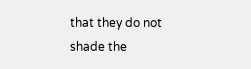that they do not shade the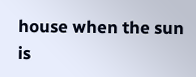house when the sun is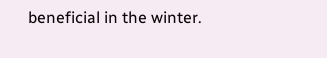beneficial in the winter.